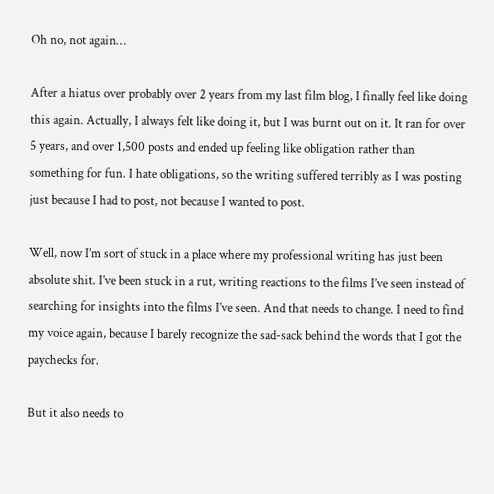Oh no, not again…

After a hiatus over probably over 2 years from my last film blog, I finally feel like doing this again. Actually, I always felt like doing it, but I was burnt out on it. It ran for over 5 years, and over 1,500 posts and ended up feeling like obligation rather than something for fun. I hate obligations, so the writing suffered terribly as I was posting just because I had to post, not because I wanted to post.

Well, now I’m sort of stuck in a place where my professional writing has just been absolute shit. I’ve been stuck in a rut, writing reactions to the films I’ve seen instead of searching for insights into the films I’ve seen. And that needs to change. I need to find my voice again, because I barely recognize the sad-sack behind the words that I got the paychecks for.

But it also needs to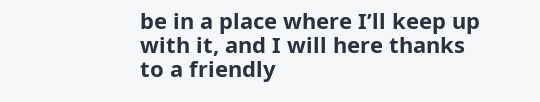be in a place where I’ll keep up with it, and I will here thanks to a friendly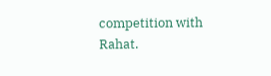competition with Rahat.